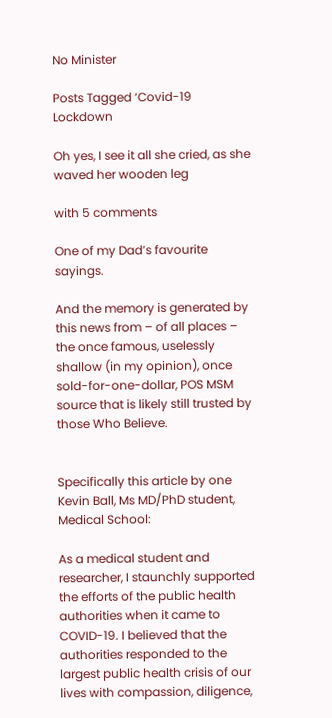No Minister

Posts Tagged ‘Covid-19 Lockdown

Oh yes, I see it all she cried, as she waved her wooden leg

with 5 comments

One of my Dad’s favourite sayings.

And the memory is generated by this news from – of all places – the once famous, uselessly shallow (in my opinion), once sold-for-one-dollar, POS MSM source that is likely still trusted by those Who Believe.


Specifically this article by one Kevin Ball, Ms MD/PhD student, Medical School:

As a medical student and researcher, I staunchly supported the efforts of the public health authorities when it came to COVID-19. I believed that the authorities responded to the largest public health crisis of our lives with compassion, diligence,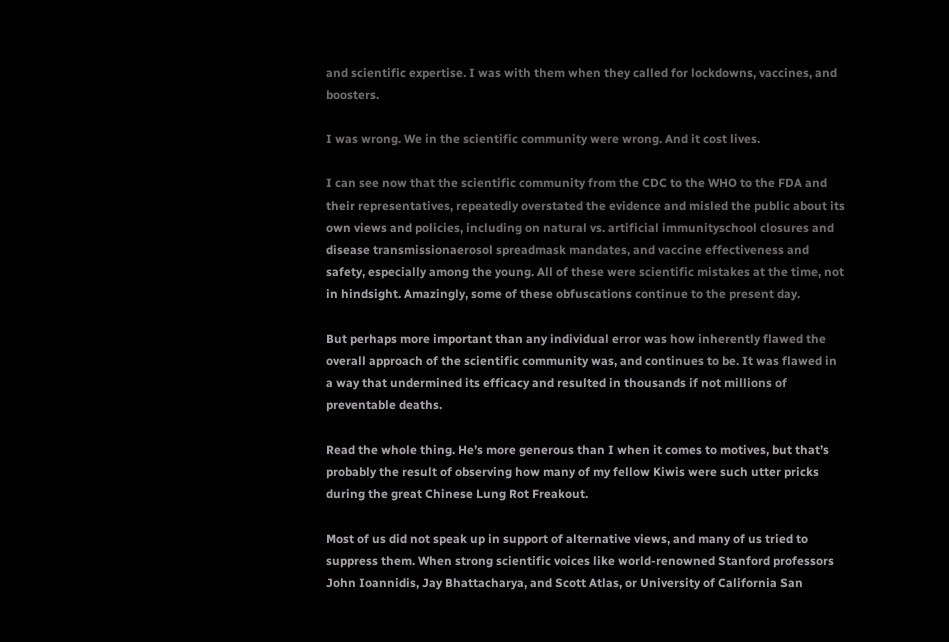and scientific expertise. I was with them when they called for lockdowns, vaccines, and boosters.

I was wrong. We in the scientific community were wrong. And it cost lives.

I can see now that the scientific community from the CDC to the WHO to the FDA and their representatives, repeatedly overstated the evidence and misled the public about its own views and policies, including on natural vs. artificial immunityschool closures and disease transmissionaerosol spreadmask mandates, and vaccine effectiveness and safety, especially among the young. All of these were scientific mistakes at the time, not in hindsight. Amazingly, some of these obfuscations continue to the present day.

But perhaps more important than any individual error was how inherently flawed the overall approach of the scientific community was, and continues to be. It was flawed in a way that undermined its efficacy and resulted in thousands if not millions of preventable deaths.

Read the whole thing. He’s more generous than I when it comes to motives, but that’s probably the result of observing how many of my fellow Kiwis were such utter pricks during the great Chinese Lung Rot Freakout.

Most of us did not speak up in support of alternative views, and many of us tried to suppress them. When strong scientific voices like world-renowned Stanford professors John Ioannidis, Jay Bhattacharya, and Scott Atlas, or University of California San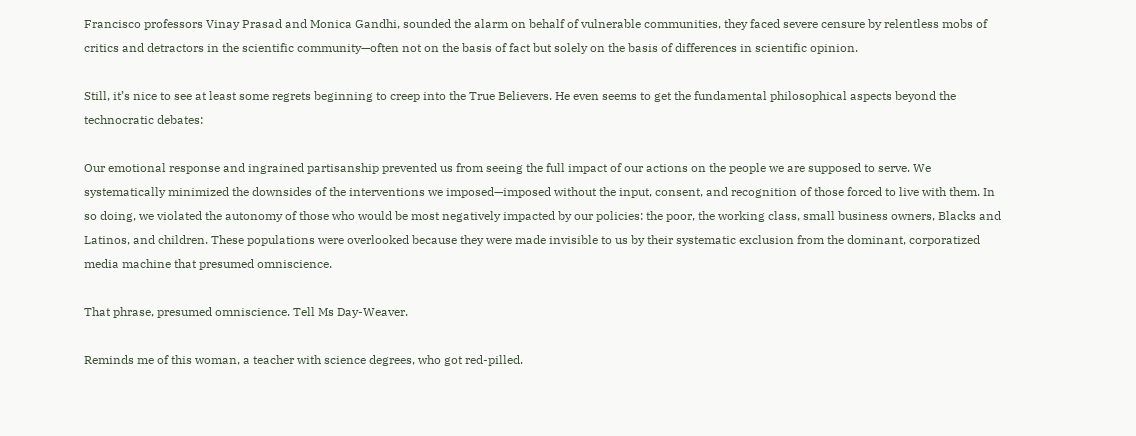Francisco professors Vinay Prasad and Monica Gandhi, sounded the alarm on behalf of vulnerable communities, they faced severe censure by relentless mobs of critics and detractors in the scientific community—often not on the basis of fact but solely on the basis of differences in scientific opinion.

Still, it’s nice to see at least some regrets beginning to creep into the True Believers. He even seems to get the fundamental philosophical aspects beyond the technocratic debates:

Our emotional response and ingrained partisanship prevented us from seeing the full impact of our actions on the people we are supposed to serve. We systematically minimized the downsides of the interventions we imposed—imposed without the input, consent, and recognition of those forced to live with them. In so doing, we violated the autonomy of those who would be most negatively impacted by our policies: the poor, the working class, small business owners, Blacks and Latinos, and children. These populations were overlooked because they were made invisible to us by their systematic exclusion from the dominant, corporatized media machine that presumed omniscience.

That phrase, presumed omniscience. Tell Ms Day-Weaver.

Reminds me of this woman, a teacher with science degrees, who got red-pilled.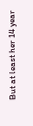But at least her 14 year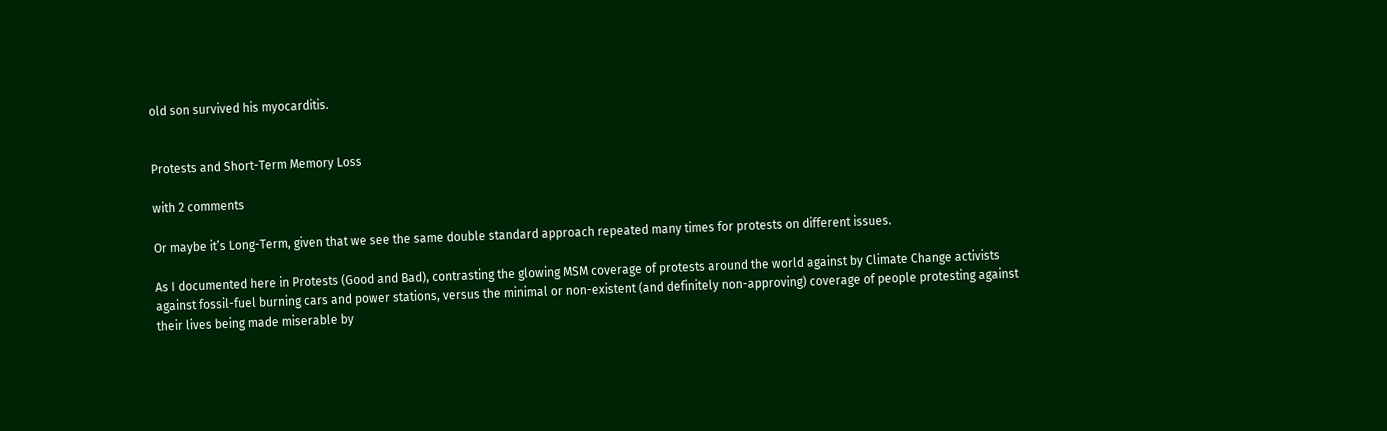old son survived his myocarditis.


Protests and Short-Term Memory Loss

with 2 comments

Or maybe it’s Long-Term, given that we see the same double standard approach repeated many times for protests on different issues.

As I documented here in Protests (Good and Bad), contrasting the glowing MSM coverage of protests around the world against by Climate Change activists against fossil-fuel burning cars and power stations, versus the minimal or non-existent (and definitely non-approving) coverage of people protesting against their lives being made miserable by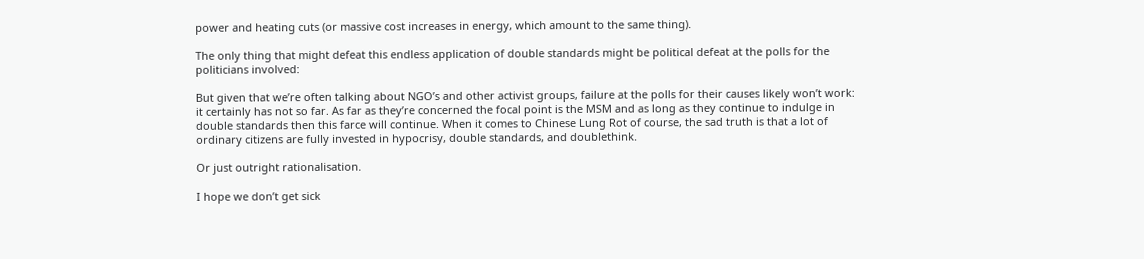power and heating cuts (or massive cost increases in energy, which amount to the same thing).

The only thing that might defeat this endless application of double standards might be political defeat at the polls for the politicians involved:

But given that we’re often talking about NGO’s and other activist groups, failure at the polls for their causes likely won’t work: it certainly has not so far. As far as they’re concerned the focal point is the MSM and as long as they continue to indulge in double standards then this farce will continue. When it comes to Chinese Lung Rot of course, the sad truth is that a lot of ordinary citizens are fully invested in hypocrisy, double standards, and doublethink.

Or just outright rationalisation.

I hope we don’t get sick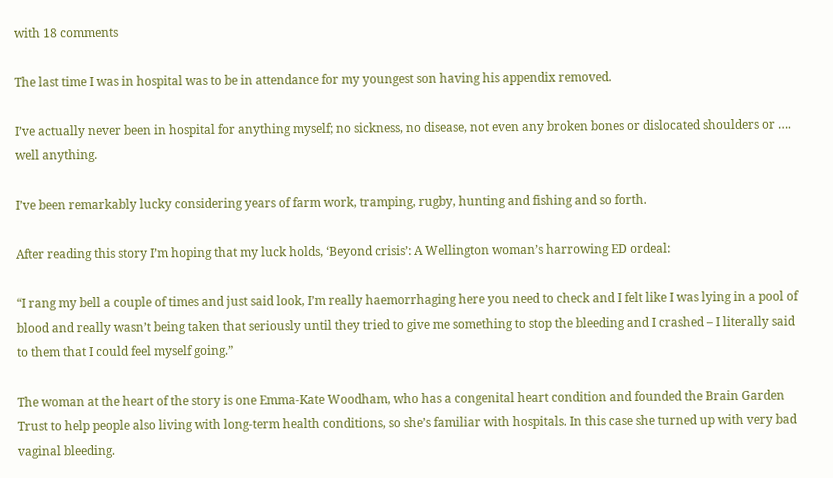with 18 comments

The last time I was in hospital was to be in attendance for my youngest son having his appendix removed.

I’ve actually never been in hospital for anything myself; no sickness, no disease, not even any broken bones or dislocated shoulders or …. well anything.

I’ve been remarkably lucky considering years of farm work, tramping, rugby, hunting and fishing and so forth.

After reading this story I’m hoping that my luck holds, ‘Beyond crisis’: A Wellington woman’s harrowing ED ordeal:

“I rang my bell a couple of times and just said look, I’m really haemorrhaging here you need to check and I felt like I was lying in a pool of blood and really wasn’t being taken that seriously until they tried to give me something to stop the bleeding and I crashed – I literally said to them that I could feel myself going.”

The woman at the heart of the story is one Emma-Kate Woodham, who has a congenital heart condition and founded the Brain Garden Trust to help people also living with long-term health conditions, so she’s familiar with hospitals. In this case she turned up with very bad vaginal bleeding.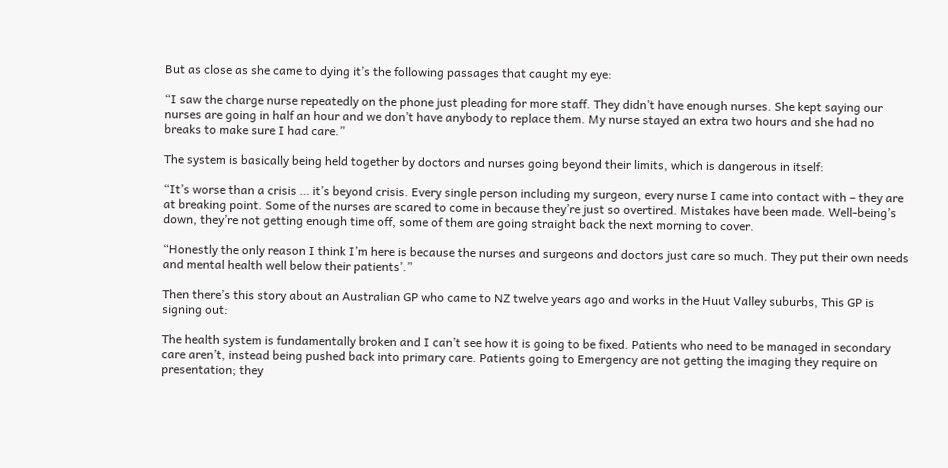But as close as she came to dying it’s the following passages that caught my eye:

“I saw the charge nurse repeatedly on the phone just pleading for more staff. They didn’t have enough nurses. She kept saying our nurses are going in half an hour and we don’t have anybody to replace them. My nurse stayed an extra two hours and she had no breaks to make sure I had care.”

The system is basically being held together by doctors and nurses going beyond their limits, which is dangerous in itself:

“It’s worse than a crisis … it’s beyond crisis. Every single person including my surgeon, every nurse I came into contact with – they are at breaking point. Some of the nurses are scared to come in because they’re just so overtired. Mistakes have been made. Well-being’s down, they’re not getting enough time off, some of them are going straight back the next morning to cover.

“Honestly the only reason I think I’m here is because the nurses and surgeons and doctors just care so much. They put their own needs and mental health well below their patients’.”

Then there’s this story about an Australian GP who came to NZ twelve years ago and works in the Huut Valley suburbs, This GP is signing out:

The health system is fundamentally broken and I can’t see how it is going to be fixed. Patients who need to be managed in secondary care aren’t, instead being pushed back into primary care. Patients going to Emergency are not getting the imaging they require on presentation; they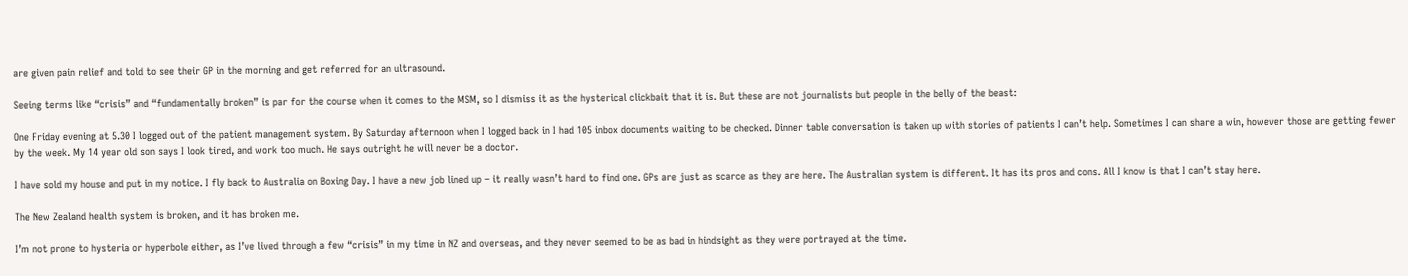are given pain relief and told to see their GP in the morning and get referred for an ultrasound.

Seeing terms like “crisis” and “fundamentally broken” is par for the course when it comes to the MSM, so I dismiss it as the hysterical clickbait that it is. But these are not journalists but people in the belly of the beast:

One Friday evening at 5.30 I logged out of the patient management system. By Saturday afternoon when I logged back in I had 105 inbox documents waiting to be checked. Dinner table conversation is taken up with stories of patients I can’t help. Sometimes I can share a win, however those are getting fewer by the week. My 14 year old son says I look tired, and work too much. He says outright he will never be a doctor.

I have sold my house and put in my notice. I fly back to Australia on Boxing Day. I have a new job lined up – it really wasn’t hard to find one. GPs are just as scarce as they are here. The Australian system is different. It has its pros and cons. All I know is that I can’t stay here.

The New Zealand health system is broken, and it has broken me.

I’m not prone to hysteria or hyperbole either, as I’ve lived through a few “crisis” in my time in NZ and overseas, and they never seemed to be as bad in hindsight as they were portrayed at the time.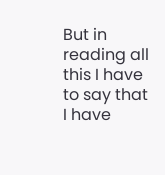But in reading all this I have to say that I have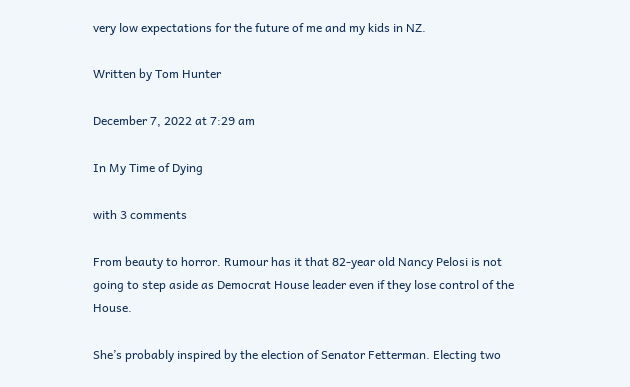very low expectations for the future of me and my kids in NZ.

Written by Tom Hunter

December 7, 2022 at 7:29 am

In My Time of Dying

with 3 comments

From beauty to horror. Rumour has it that 82-year old Nancy Pelosi is not going to step aside as Democrat House leader even if they lose control of the House.

She’s probably inspired by the election of Senator Fetterman. Electing two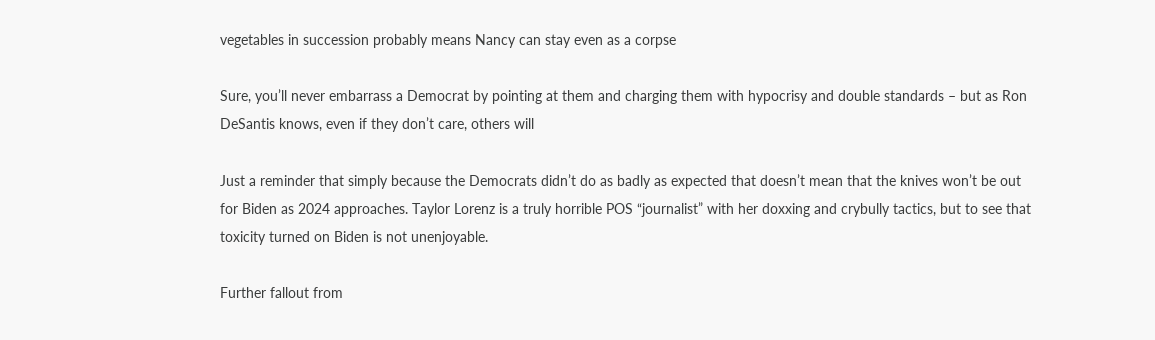vegetables in succession probably means Nancy can stay even as a corpse

Sure, you’ll never embarrass a Democrat by pointing at them and charging them with hypocrisy and double standards – but as Ron DeSantis knows, even if they don’t care, others will

Just a reminder that simply because the Democrats didn’t do as badly as expected that doesn’t mean that the knives won’t be out for Biden as 2024 approaches. Taylor Lorenz is a truly horrible POS “journalist” with her doxxing and crybully tactics, but to see that toxicity turned on Biden is not unenjoyable.

Further fallout from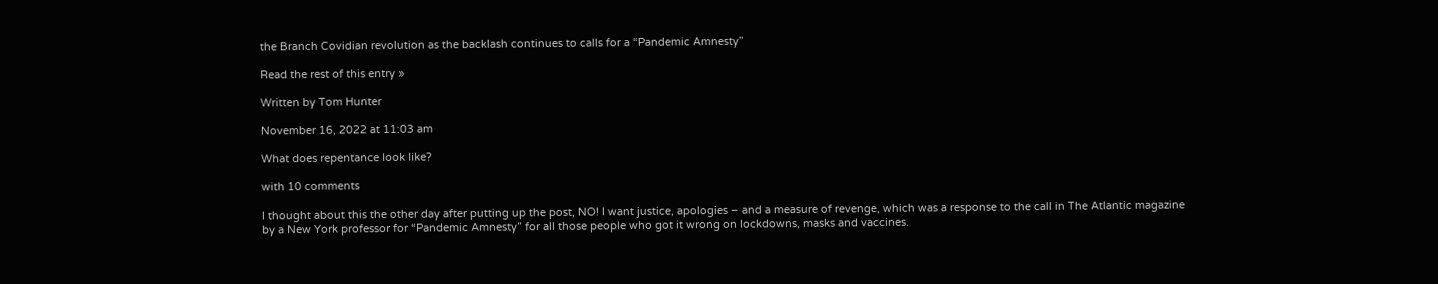the Branch Covidian revolution as the backlash continues to calls for a “Pandemic Amnesty”

Read the rest of this entry »

Written by Tom Hunter

November 16, 2022 at 11:03 am

What does repentance look like?

with 10 comments

I thought about this the other day after putting up the post, NO! I want justice, apologies – and a measure of revenge, which was a response to the call in The Atlantic magazine by a New York professor for “Pandemic Amnesty” for all those people who got it wrong on lockdowns, masks and vaccines.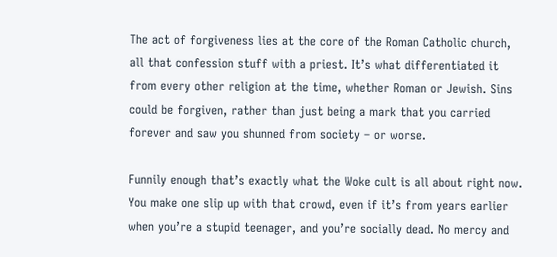The act of forgiveness lies at the core of the Roman Catholic church, all that confession stuff with a priest. It’s what differentiated it from every other religion at the time, whether Roman or Jewish. Sins could be forgiven, rather than just being a mark that you carried forever and saw you shunned from society – or worse.

Funnily enough that’s exactly what the Woke cult is all about right now. You make one slip up with that crowd, even if it’s from years earlier when you’re a stupid teenager, and you’re socially dead. No mercy and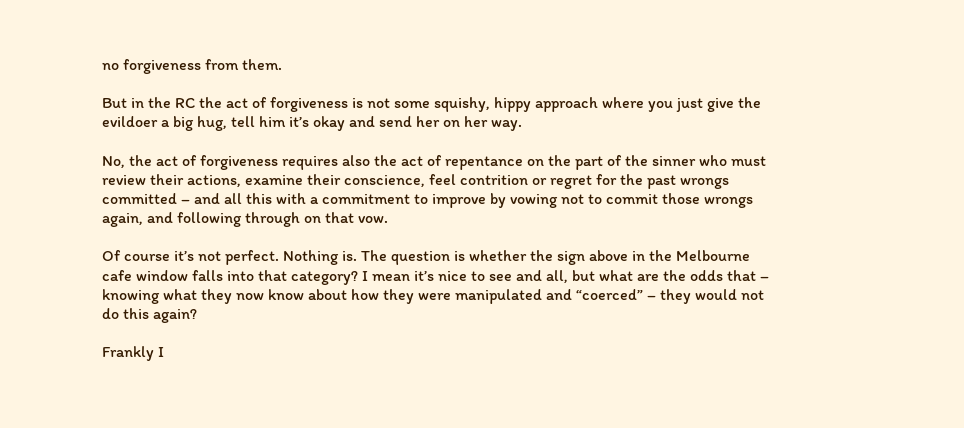no forgiveness from them.

But in the RC the act of forgiveness is not some squishy, hippy approach where you just give the evildoer a big hug, tell him it’s okay and send her on her way.

No, the act of forgiveness requires also the act of repentance on the part of the sinner who must review their actions, examine their conscience, feel contrition or regret for the past wrongs committed – and all this with a commitment to improve by vowing not to commit those wrongs again, and following through on that vow.

Of course it’s not perfect. Nothing is. The question is whether the sign above in the Melbourne cafe window falls into that category? I mean it’s nice to see and all, but what are the odds that – knowing what they now know about how they were manipulated and “coerced” – they would not do this again?

Frankly I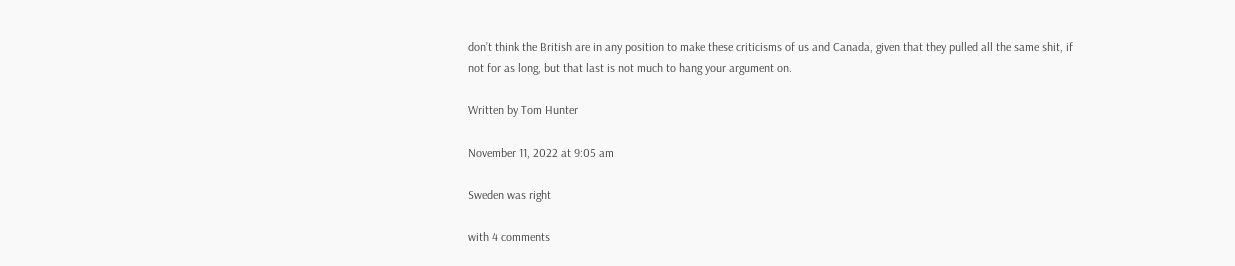don’t think the British are in any position to make these criticisms of us and Canada, given that they pulled all the same shit, if not for as long, but that last is not much to hang your argument on.

Written by Tom Hunter

November 11, 2022 at 9:05 am

Sweden was right

with 4 comments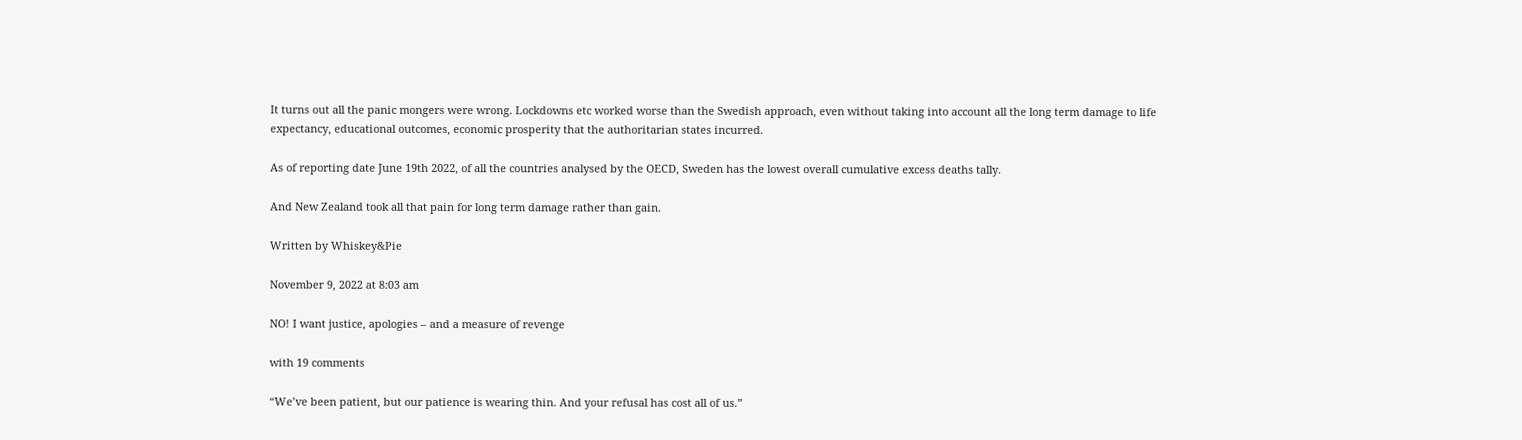It turns out all the panic mongers were wrong. Lockdowns etc worked worse than the Swedish approach, even without taking into account all the long term damage to life expectancy, educational outcomes, economic prosperity that the authoritarian states incurred.

As of reporting date June 19th 2022, of all the countries analysed by the OECD, Sweden has the lowest overall cumulative excess deaths tally.

And New Zealand took all that pain for long term damage rather than gain.

Written by Whiskey&Pie

November 9, 2022 at 8:03 am

NO! I want justice, apologies – and a measure of revenge

with 19 comments

“We’ve been patient, but our patience is wearing thin. And your refusal has cost all of us.”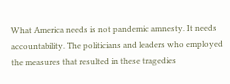What America needs is not pandemic amnesty. It needs accountability. The politicians and leaders who employed the measures that resulted in these tragedies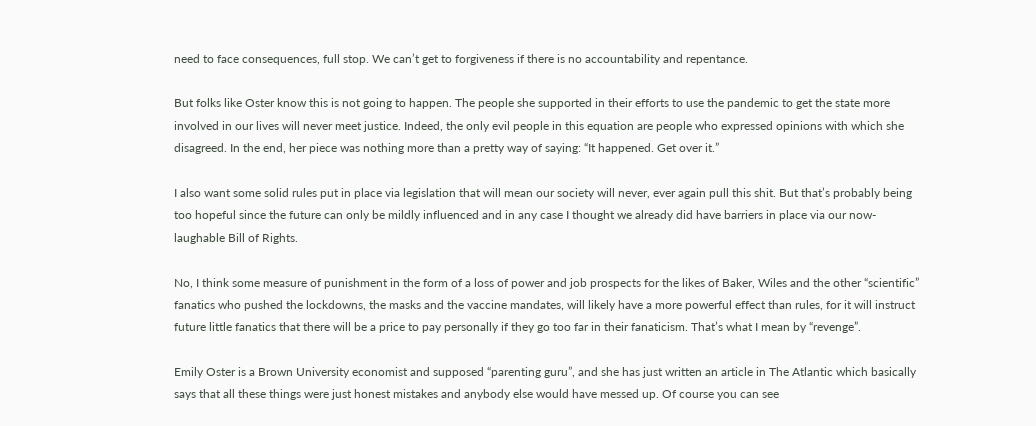need to face consequences, full stop. We can’t get to forgiveness if there is no accountability and repentance.

But folks like Oster know this is not going to happen. The people she supported in their efforts to use the pandemic to get the state more involved in our lives will never meet justice. Indeed, the only evil people in this equation are people who expressed opinions with which she disagreed. In the end, her piece was nothing more than a pretty way of saying: “It happened. Get over it.”

I also want some solid rules put in place via legislation that will mean our society will never, ever again pull this shit. But that’s probably being too hopeful since the future can only be mildly influenced and in any case I thought we already did have barriers in place via our now-laughable Bill of Rights.

No, I think some measure of punishment in the form of a loss of power and job prospects for the likes of Baker, Wiles and the other “scientific” fanatics who pushed the lockdowns, the masks and the vaccine mandates, will likely have a more powerful effect than rules, for it will instruct future little fanatics that there will be a price to pay personally if they go too far in their fanaticism. That’s what I mean by “revenge”.

Emily Oster is a Brown University economist and supposed “parenting guru”, and she has just written an article in The Atlantic which basically says that all these things were just honest mistakes and anybody else would have messed up. Of course you can see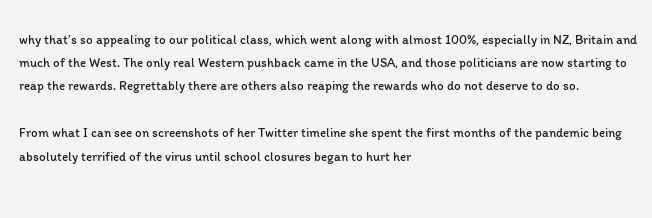why that’s so appealing to our political class, which went along with almost 100%, especially in NZ, Britain and much of the West. The only real Western pushback came in the USA, and those politicians are now starting to reap the rewards. Regrettably there are others also reaping the rewards who do not deserve to do so.

From what I can see on screenshots of her Twitter timeline she spent the first months of the pandemic being absolutely terrified of the virus until school closures began to hurt her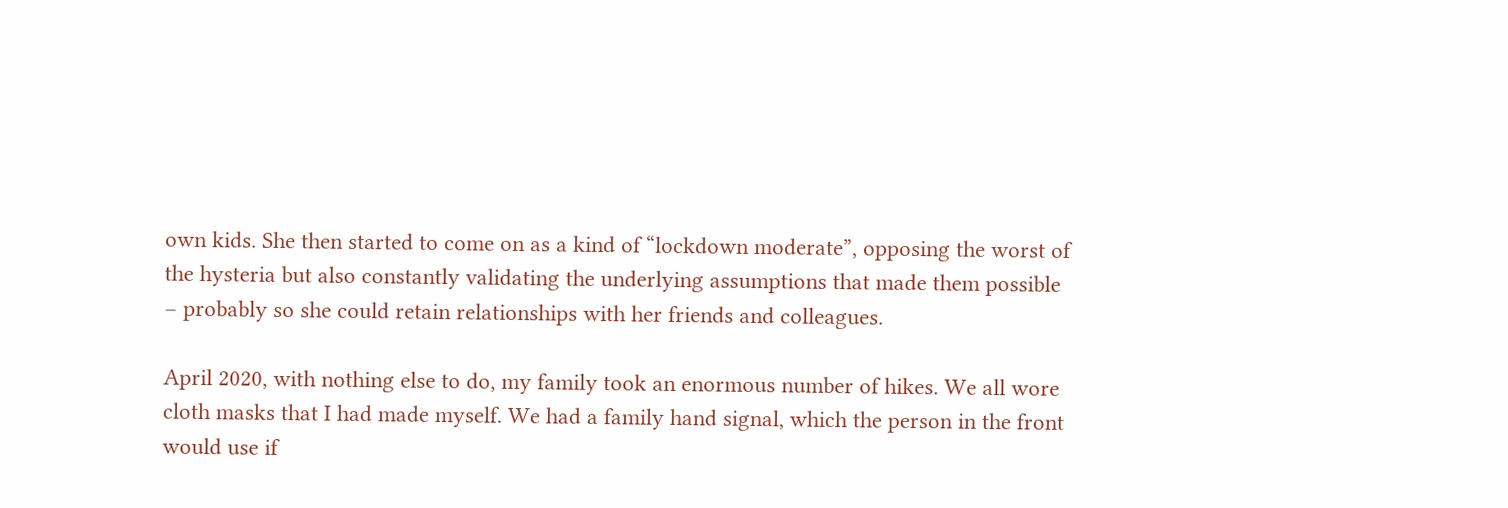own kids. She then started to come on as a kind of “lockdown moderate”, opposing the worst of the hysteria but also constantly validating the underlying assumptions that made them possible – probably so she could retain relationships with her friends and colleagues.

April 2020, with nothing else to do, my family took an enormous number of hikes. We all wore cloth masks that I had made myself. We had a family hand signal, which the person in the front would use if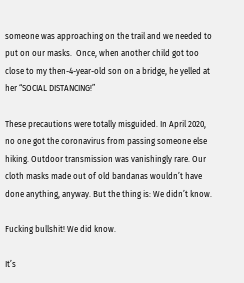someone was approaching on the trail and we needed to put on our masks.  Once, when another child got too close to my then-4-year-old son on a bridge, he yelled at her “SOCIAL DISTANCING!”

These precautions were totally misguided. In April 2020, no one got the coronavirus from passing someone else hiking. Outdoor transmission was vanishingly rare. Our cloth masks made out of old bandanas wouldn’t have done anything, anyway. But the thing is: We didn’t know.

Fucking bullshit! We did know.

It’s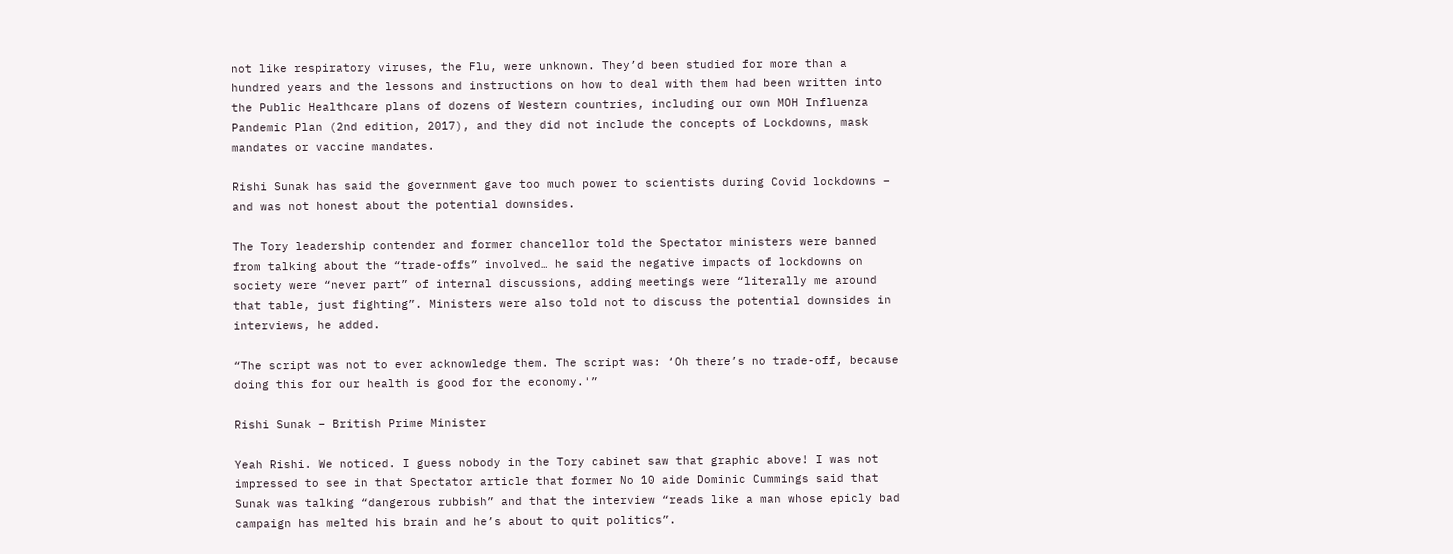not like respiratory viruses, the Flu, were unknown. They’d been studied for more than a hundred years and the lessons and instructions on how to deal with them had been written into the Public Healthcare plans of dozens of Western countries, including our own MOH Influenza Pandemic Plan (2nd edition, 2017), and they did not include the concepts of Lockdowns, mask mandates or vaccine mandates.

Rishi Sunak has said the government gave too much power to scientists during Covid lockdowns – and was not honest about the potential downsides.

The Tory leadership contender and former chancellor told the Spectator ministers were banned from talking about the “trade-offs” involved… he said the negative impacts of lockdowns on society were “never part” of internal discussions, adding meetings were “literally me around that table, just fighting”. Ministers were also told not to discuss the potential downsides in interviews, he added.

“The script was not to ever acknowledge them. The script was: ‘Oh there’s no trade-off, because doing this for our health is good for the economy.'”

Rishi Sunak – British Prime Minister

Yeah Rishi. We noticed. I guess nobody in the Tory cabinet saw that graphic above! I was not impressed to see in that Spectator article that former No 10 aide Dominic Cummings said that Sunak was talking “dangerous rubbish” and that the interview “reads like a man whose epicly bad campaign has melted his brain and he’s about to quit politics”.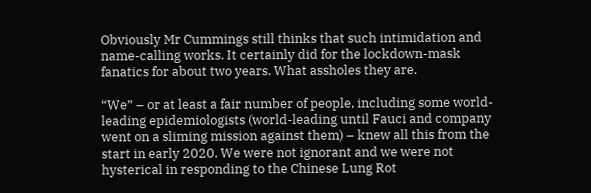Obviously Mr Cummings still thinks that such intimidation and name-calling works. It certainly did for the lockdown-mask fanatics for about two years. What assholes they are.

“We” – or at least a fair number of people, including some world-leading epidemiologists (world-leading until Fauci and company went on a sliming mission against them) – knew all this from the start in early 2020. We were not ignorant and we were not hysterical in responding to the Chinese Lung Rot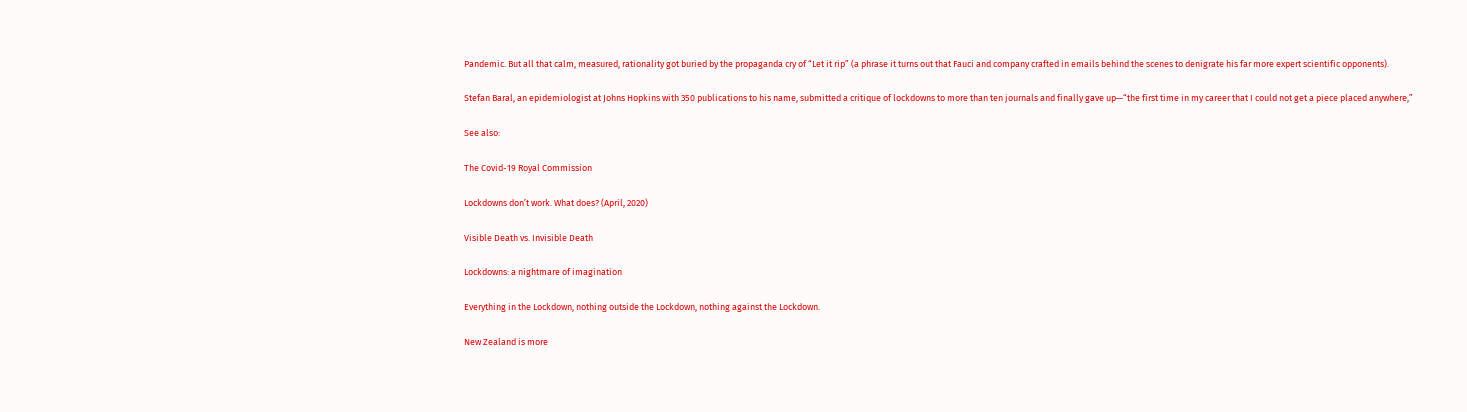Pandemic. But all that calm, measured, rationality got buried by the propaganda cry of “Let it rip” (a phrase it turns out that Fauci and company crafted in emails behind the scenes to denigrate his far more expert scientific opponents).

Stefan Baral, an epidemiologist at Johns Hopkins with 350 publications to his name, submitted a critique of lockdowns to more than ten journals and finally gave up—“the first time in my career that I could not get a piece placed anywhere,”

See also:

The Covid-19 Royal Commission

Lockdowns don’t work. What does? (April, 2020)

Visible Death vs. Invisible Death

Lockdowns: a nightmare of imagination

Everything in the Lockdown, nothing outside the Lockdown, nothing against the Lockdown.

New Zealand is more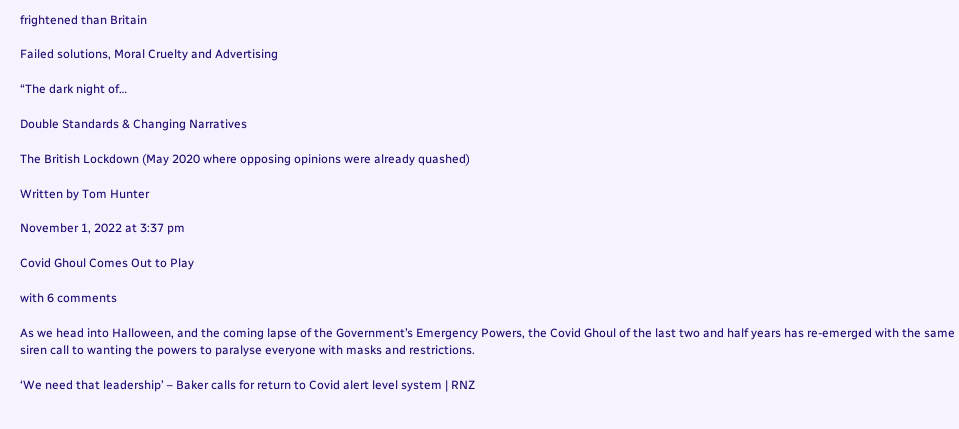frightened than Britain

Failed solutions, Moral Cruelty and Advertising

“The dark night of…

Double Standards & Changing Narratives

The British Lockdown (May 2020 where opposing opinions were already quashed)

Written by Tom Hunter

November 1, 2022 at 3:37 pm

Covid Ghoul Comes Out to Play

with 6 comments

As we head into Halloween, and the coming lapse of the Government’s Emergency Powers, the Covid Ghoul of the last two and half years has re-emerged with the same siren call to wanting the powers to paralyse everyone with masks and restrictions.

‘We need that leadership’ – Baker calls for return to Covid alert level system | RNZ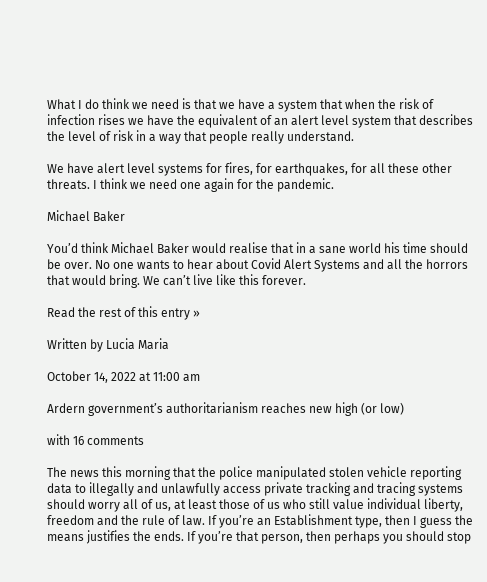What I do think we need is that we have a system that when the risk of infection rises we have the equivalent of an alert level system that describes the level of risk in a way that people really understand.

We have alert level systems for fires, for earthquakes, for all these other threats. I think we need one again for the pandemic.

Michael Baker

You’d think Michael Baker would realise that in a sane world his time should be over. No one wants to hear about Covid Alert Systems and all the horrors that would bring. We can’t live like this forever.

Read the rest of this entry »

Written by Lucia Maria

October 14, 2022 at 11:00 am

Ardern government’s authoritarianism reaches new high (or low)

with 16 comments

The news this morning that the police manipulated stolen vehicle reporting data to illegally and unlawfully access private tracking and tracing systems should worry all of us, at least those of us who still value individual liberty, freedom and the rule of law. If you’re an Establishment type, then I guess the means justifies the ends. If you’re that person, then perhaps you should stop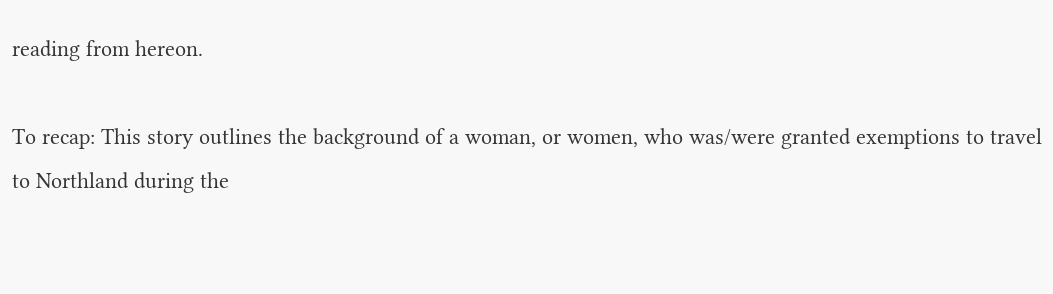reading from hereon.

To recap: This story outlines the background of a woman, or women, who was/were granted exemptions to travel to Northland during the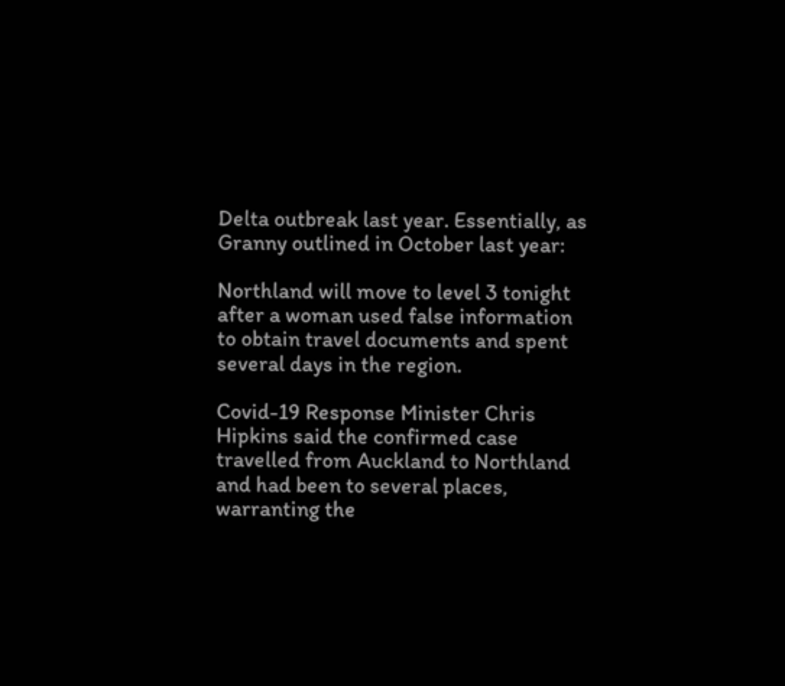Delta outbreak last year. Essentially, as Granny outlined in October last year:

Northland will move to level 3 tonight after a woman used false information to obtain travel documents and spent several days in the region.

Covid-19 Response Minister Chris Hipkins said the confirmed case travelled from Auckland to Northland and had been to several places, warranting the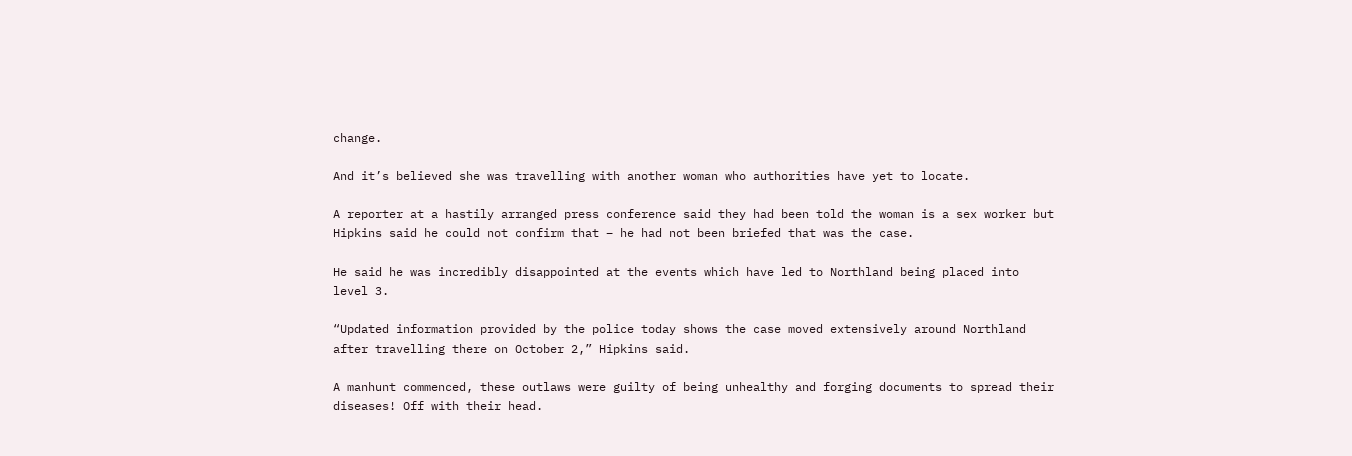change.

And it’s believed she was travelling with another woman who authorities have yet to locate.

A reporter at a hastily arranged press conference said they had been told the woman is a sex worker but Hipkins said he could not confirm that – he had not been briefed that was the case.

He said he was incredibly disappointed at the events which have led to Northland being placed into level 3.

“Updated information provided by the police today shows the case moved extensively around Northland after travelling there on October 2,” Hipkins said.

A manhunt commenced, these outlaws were guilty of being unhealthy and forging documents to spread their diseases! Off with their head.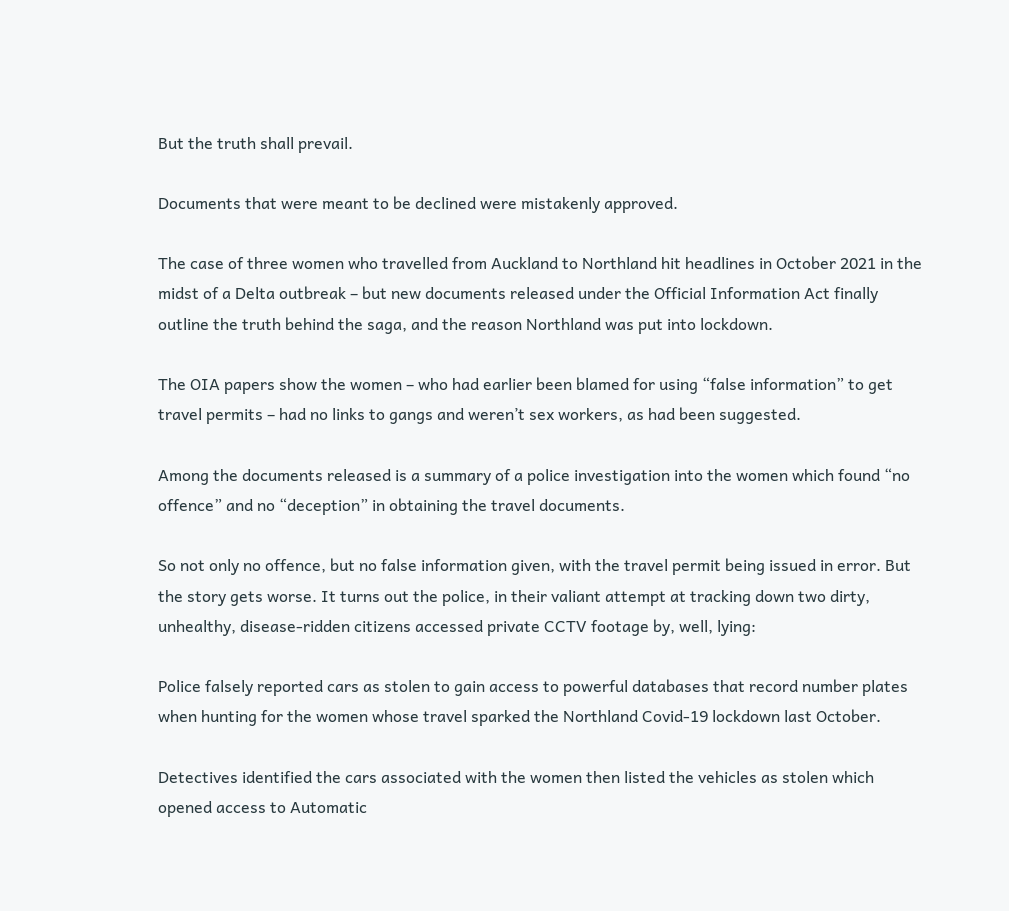But the truth shall prevail.

Documents that were meant to be declined were mistakenly approved.

The case of three women who travelled from Auckland to Northland hit headlines in October 2021 in the midst of a Delta outbreak – but new documents released under the Official Information Act finally outline the truth behind the saga, and the reason Northland was put into lockdown.

The OIA papers show the women – who had earlier been blamed for using “false information” to get travel permits – had no links to gangs and weren’t sex workers, as had been suggested.

Among the documents released is a summary of a police investigation into the women which found “no offence” and no “deception” in obtaining the travel documents.

So not only no offence, but no false information given, with the travel permit being issued in error. But the story gets worse. It turns out the police, in their valiant attempt at tracking down two dirty, unhealthy, disease-ridden citizens accessed private CCTV footage by, well, lying:

Police falsely reported cars as stolen to gain access to powerful databases that record number plates when hunting for the women whose travel sparked the Northland Covid-19 lockdown last October.

Detectives identified the cars associated with the women then listed the vehicles as stolen which opened access to Automatic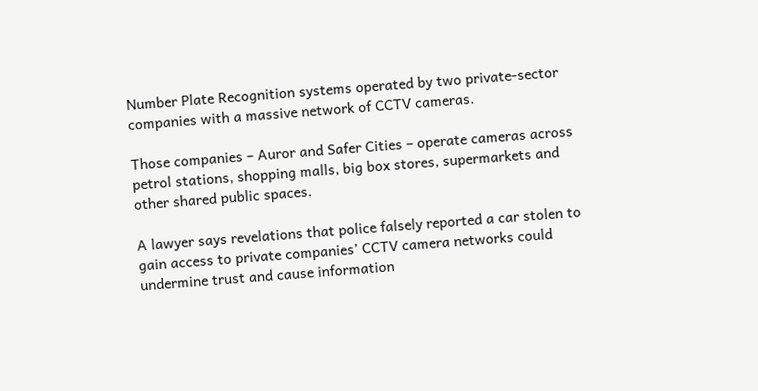Number Plate Recognition systems operated by two private-sector companies with a massive network of CCTV cameras.

Those companies – Auror and Safer Cities – operate cameras across petrol stations, shopping malls, big box stores, supermarkets and other shared public spaces.

A lawyer says revelations that police falsely reported a car stolen to gain access to private companies’ CCTV camera networks could undermine trust and cause information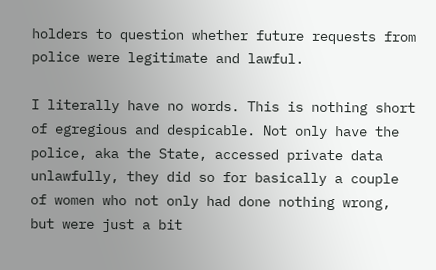holders to question whether future requests from police were legitimate and lawful.

I literally have no words. This is nothing short of egregious and despicable. Not only have the police, aka the State, accessed private data unlawfully, they did so for basically a couple of women who not only had done nothing wrong, but were just a bit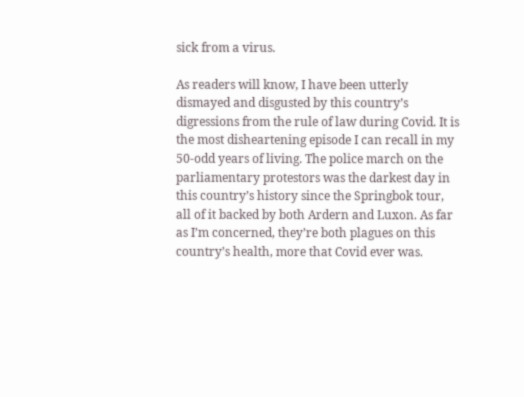sick from a virus.

As readers will know, I have been utterly dismayed and disgusted by this country’s digressions from the rule of law during Covid. It is the most disheartening episode I can recall in my 50-odd years of living. The police march on the parliamentary protestors was the darkest day in this country’s history since the Springbok tour, all of it backed by both Ardern and Luxon. As far as I’m concerned, they’re both plagues on this country’s health, more that Covid ever was.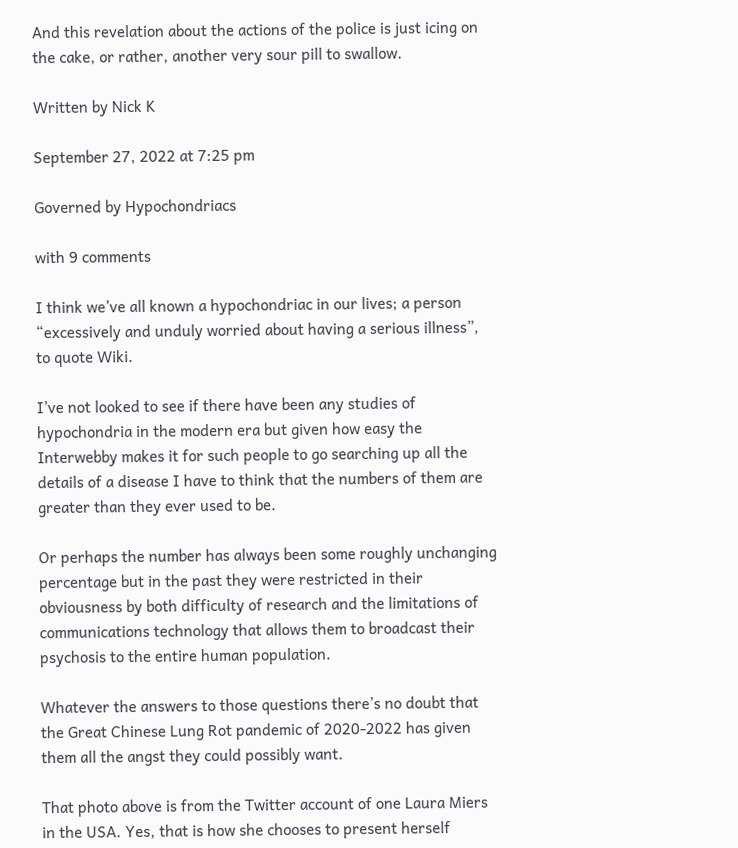And this revelation about the actions of the police is just icing on the cake, or rather, another very sour pill to swallow.

Written by Nick K

September 27, 2022 at 7:25 pm

Governed by Hypochondriacs

with 9 comments

I think we’ve all known a hypochondriac in our lives; a person “excessively and unduly worried about having a serious illness”, to quote Wiki.

I’ve not looked to see if there have been any studies of hypochondria in the modern era but given how easy the Interwebby makes it for such people to go searching up all the details of a disease I have to think that the numbers of them are greater than they ever used to be.

Or perhaps the number has always been some roughly unchanging percentage but in the past they were restricted in their obviousness by both difficulty of research and the limitations of communications technology that allows them to broadcast their psychosis to the entire human population.

Whatever the answers to those questions there’s no doubt that the Great Chinese Lung Rot pandemic of 2020-2022 has given them all the angst they could possibly want.

That photo above is from the Twitter account of one Laura Miers in the USA. Yes, that is how she chooses to present herself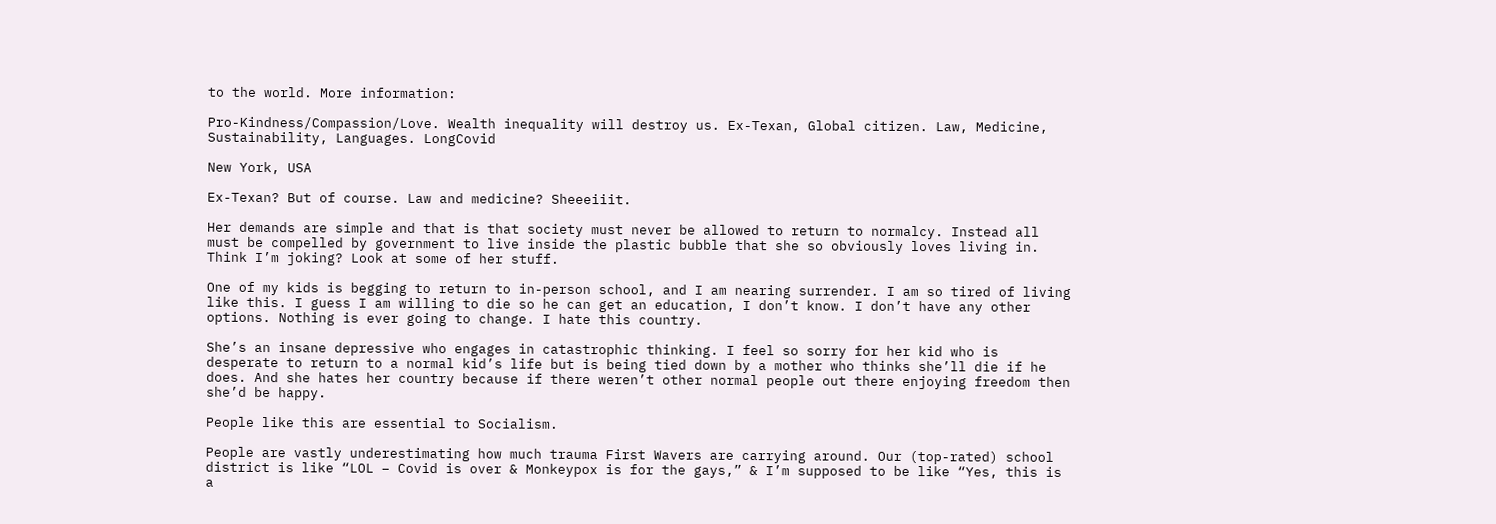to the world. More information:

Pro-Kindness/Compassion/Love. Wealth inequality will destroy us. Ex-Texan, Global citizen. Law, Medicine, Sustainability, Languages. LongCovid

New York, USA

Ex-Texan? But of course. Law and medicine? Sheeeiiit.

Her demands are simple and that is that society must never be allowed to return to normalcy. Instead all must be compelled by government to live inside the plastic bubble that she so obviously loves living in. Think I’m joking? Look at some of her stuff.

One of my kids is begging to return to in-person school, and I am nearing surrender. I am so tired of living like this. I guess I am willing to die so he can get an education, I don’t know. I don’t have any other options. Nothing is ever going to change. I hate this country.

She’s an insane depressive who engages in catastrophic thinking. I feel so sorry for her kid who is desperate to return to a normal kid’s life but is being tied down by a mother who thinks she’ll die if he does. And she hates her country because if there weren’t other normal people out there enjoying freedom then she’d be happy.

People like this are essential to Socialism.

People are vastly underestimating how much trauma First Wavers are carrying around. Our (top-rated) school district is like “LOL – Covid is over & Monkeypox is for the gays,” & I’m supposed to be like “Yes, this is a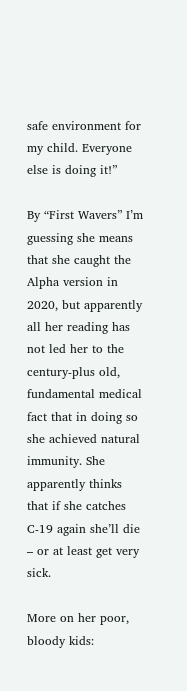safe environment for my child. Everyone else is doing it!”

By “First Wavers” I’m guessing she means that she caught the Alpha version in 2020, but apparently all her reading has not led her to the century-plus old, fundamental medical fact that in doing so she achieved natural immunity. She apparently thinks that if she catches C-19 again she’ll die – or at least get very sick.

More on her poor, bloody kids: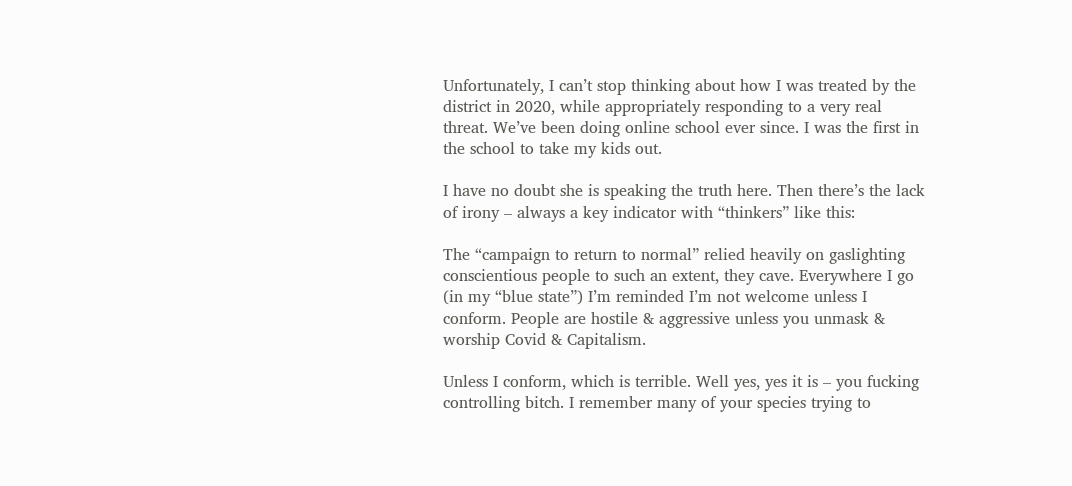Unfortunately, I can’t stop thinking about how I was treated by the district in 2020, while appropriately responding to a very real threat. We’ve been doing online school ever since. I was the first in the school to take my kids out.

I have no doubt she is speaking the truth here. Then there’s the lack of irony – always a key indicator with “thinkers” like this:

The “campaign to return to normal” relied heavily on gaslighting conscientious people to such an extent, they cave. Everywhere I go (in my “blue state”) I’m reminded I’m not welcome unless I conform. People are hostile & aggressive unless you unmask & worship Covid & Capitalism.

Unless I conform, which is terrible. Well yes, yes it is – you fucking controlling bitch. I remember many of your species trying to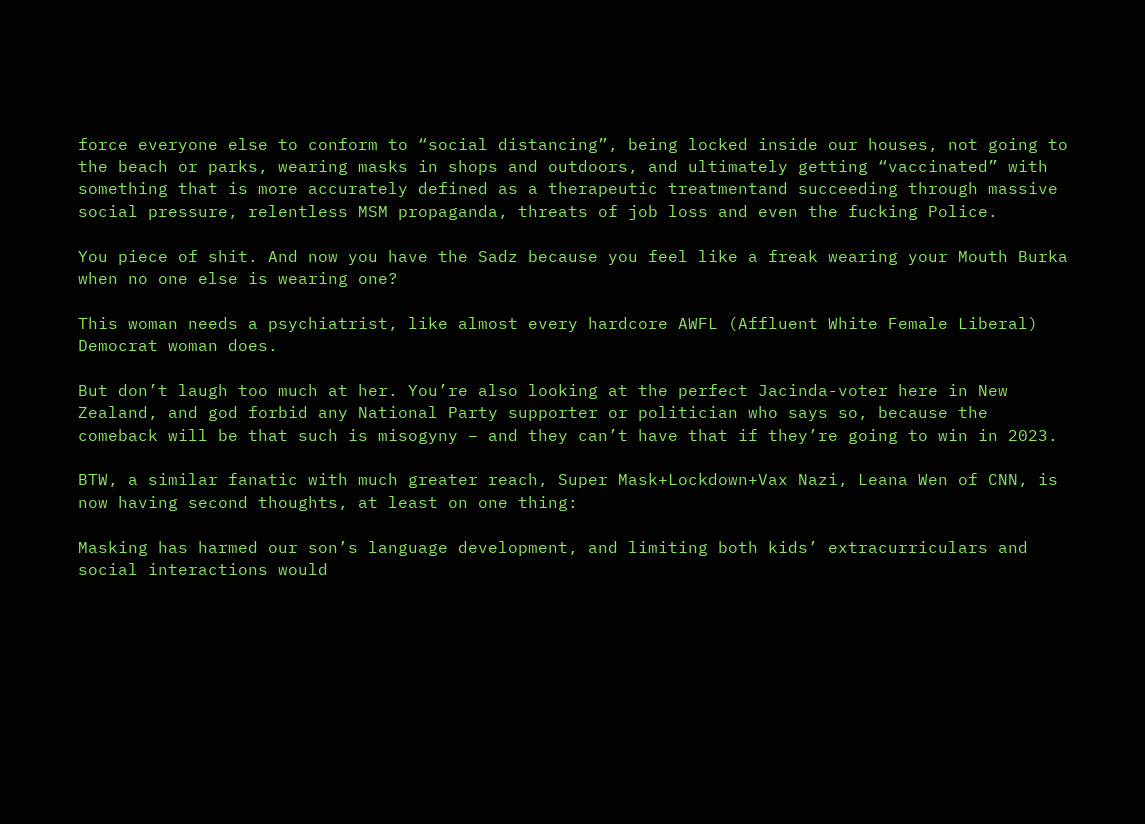force everyone else to conform to “social distancing”, being locked inside our houses, not going to the beach or parks, wearing masks in shops and outdoors, and ultimately getting “vaccinated” with something that is more accurately defined as a therapeutic treatmentand succeeding through massive social pressure, relentless MSM propaganda, threats of job loss and even the fucking Police.

You piece of shit. And now you have the Sadz because you feel like a freak wearing your Mouth Burka when no one else is wearing one?

This woman needs a psychiatrist, like almost every hardcore AWFL (Affluent White Female Liberal) Democrat woman does.

But don’t laugh too much at her. You’re also looking at the perfect Jacinda-voter here in New Zealand, and god forbid any National Party supporter or politician who says so, because the comeback will be that such is misogyny – and they can’t have that if they’re going to win in 2023.

BTW, a similar fanatic with much greater reach, Super Mask+Lockdown+Vax Nazi, Leana Wen of CNN, is now having second thoughts, at least on one thing:

Masking has harmed our son’s language development, and limiting both kids’ extracurriculars and social interactions would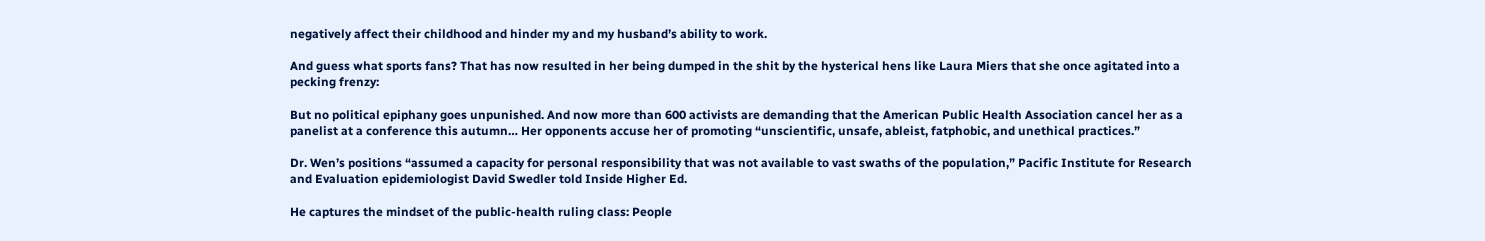negatively affect their childhood and hinder my and my husband’s ability to work.

And guess what sports fans? That has now resulted in her being dumped in the shit by the hysterical hens like Laura Miers that she once agitated into a pecking frenzy:

But no political epiphany goes unpunished. And now more than 600 activists are demanding that the American Public Health Association cancel her as a panelist at a conference this autumn… Her opponents accuse her of promoting “unscientific, unsafe, ableist, fatphobic, and unethical practices.”

Dr. Wen’s positions “assumed a capacity for personal responsibility that was not available to vast swaths of the population,” Pacific Institute for Research and Evaluation epidemiologist David Swedler told Inside Higher Ed.

He captures the mindset of the public-health ruling class: People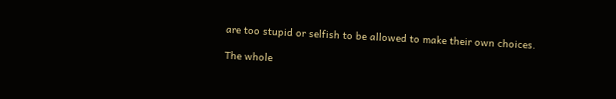are too stupid or selfish to be allowed to make their own choices.

The whole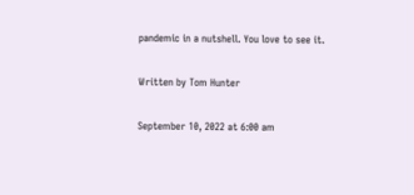pandemic in a nutshell. You love to see it.

Written by Tom Hunter

September 10, 2022 at 6:00 am